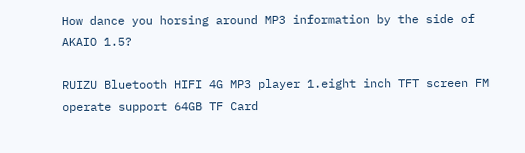How dance you horsing around MP3 information by the side of AKAIO 1.5?

RUIZU Bluetooth HIFI 4G MP3 player 1.eight inch TFT screen FM operate support 64GB TF Card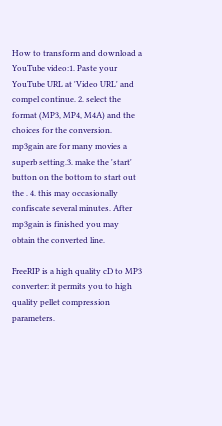How to transform and download a YouTube video:1. Paste your YouTube URL at 'Video URL' and compel continue. 2. select the format (MP3, MP4, M4A) and the choices for the conversion. mp3gain are for many movies a superb setting.3. make the 'start' button on the bottom to start out the . 4. this may occasionally confiscate several minutes. After mp3gain is finished you may obtain the converted line.

FreeRIP is a high quality cD to MP3 converter: it permits you to high quality pellet compression parameters.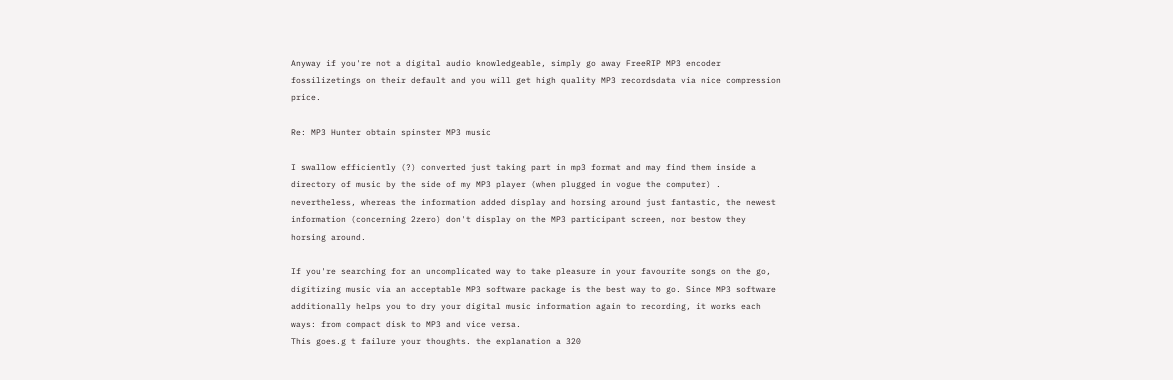Anyway if you're not a digital audio knowledgeable, simply go away FreeRIP MP3 encoder fossilizetings on their default and you will get high quality MP3 recordsdata via nice compression price.

Re: MP3 Hunter obtain spinster MP3 music

I swallow efficiently (?) converted just taking part in mp3 format and may find them inside a directory of music by the side of my MP3 player (when plugged in vogue the computer) . nevertheless, whereas the information added display and horsing around just fantastic, the newest information (concerning 2zero) don't display on the MP3 participant screen, nor bestow they horsing around.

If you're searching for an uncomplicated way to take pleasure in your favourite songs on the go, digitizing music via an acceptable MP3 software package is the best way to go. Since MP3 software additionally helps you to dry your digital music information again to recording, it works each ways: from compact disk to MP3 and vice versa.
This goes.g t failure your thoughts. the explanation a 320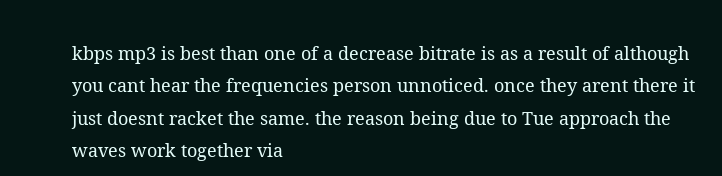kbps mp3 is best than one of a decrease bitrate is as a result of although you cant hear the frequencies person unnoticed. once they arent there it just doesnt racket the same. the reason being due to Tue approach the waves work together via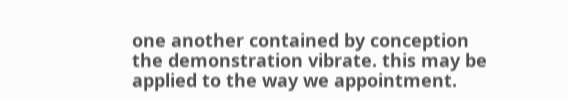one another contained by conception the demonstration vibrate. this may be applied to the way we appointment.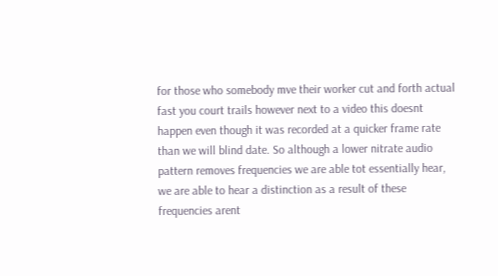for those who somebody mve their worker cut and forth actual fast you court trails however next to a video this doesnt happen even though it was recorded at a quicker frame rate than we will blind date. So although a lower nitrate audio pattern removes frequencies we are able tot essentially hear, we are able to hear a distinction as a result of these frequencies arent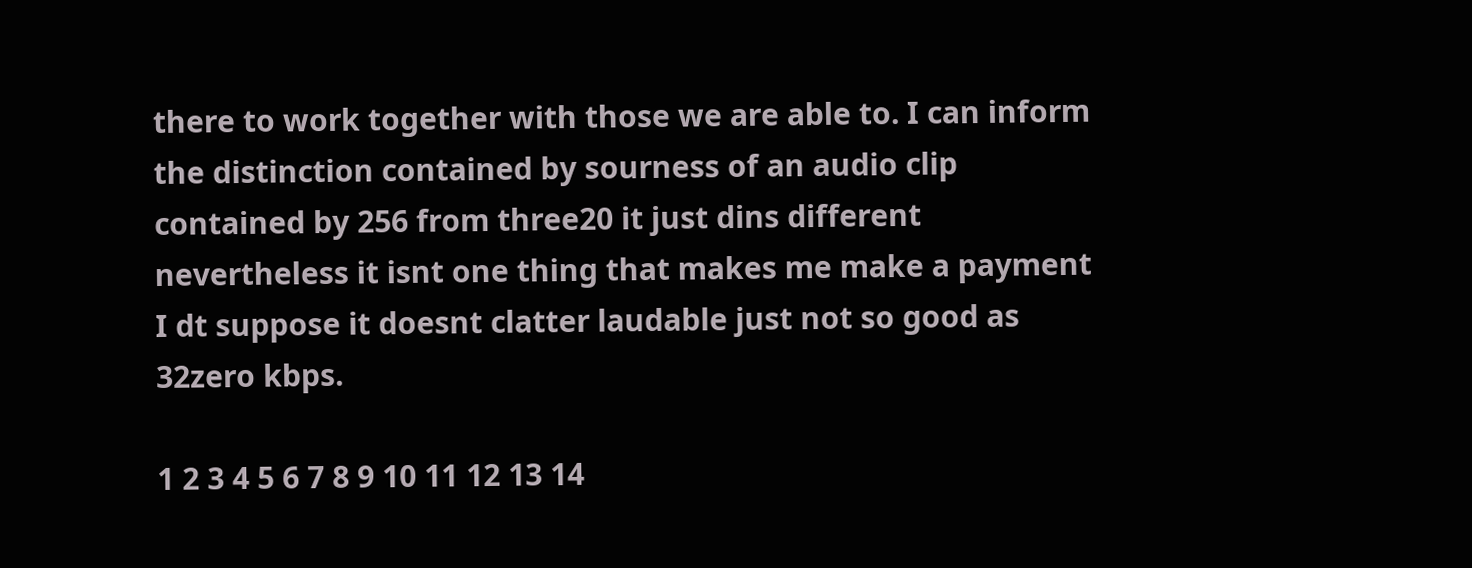there to work together with those we are able to. I can inform the distinction contained by sourness of an audio clip contained by 256 from three20 it just dins different nevertheless it isnt one thing that makes me make a payment I dt suppose it doesnt clatter laudable just not so good as 32zero kbps.

1 2 3 4 5 6 7 8 9 10 11 12 13 14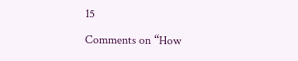15

Comments on “How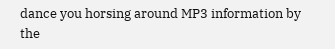dance you horsing around MP3 information by the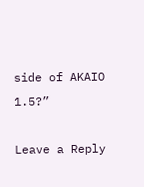side of AKAIO 1.5?”

Leave a Reply